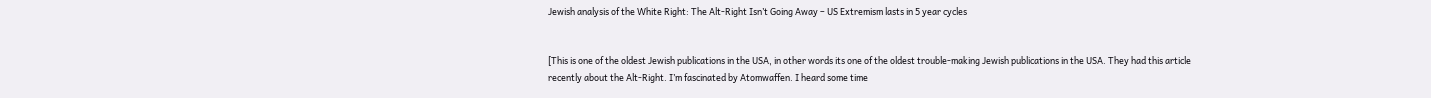Jewish analysis of the White Right: The Alt-Right Isn’t Going Away – US Extremism lasts in 5 year cycles


[This is one of the oldest Jewish publications in the USA, in other words its one of the oldest trouble-making Jewish publications in the USA. They had this article recently about the Alt-Right. I’m fascinated by Atomwaffen. I heard some time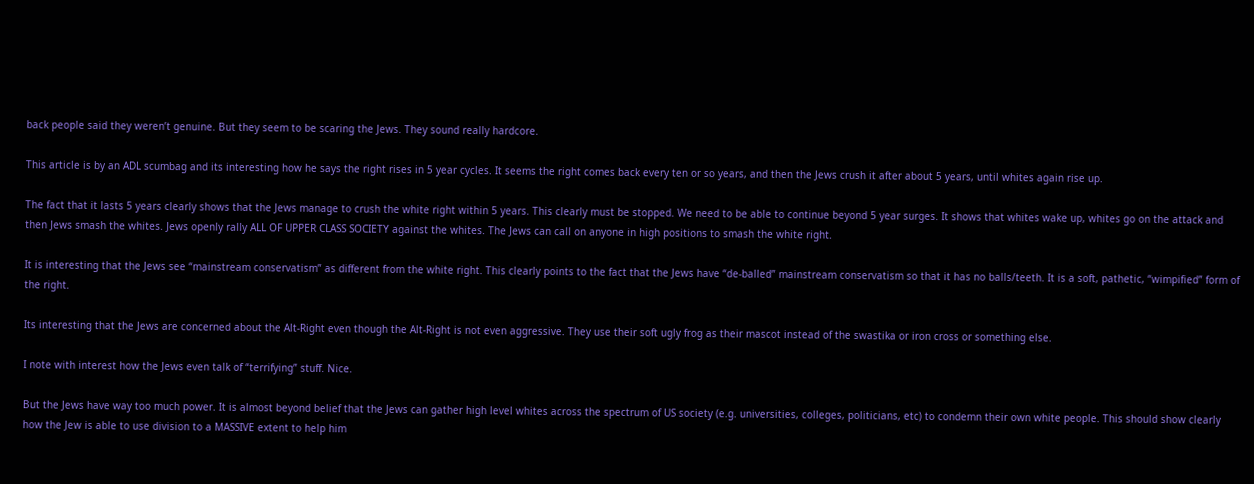back people said they weren’t genuine. But they seem to be scaring the Jews. They sound really hardcore.

This article is by an ADL scumbag and its interesting how he says the right rises in 5 year cycles. It seems the right comes back every ten or so years, and then the Jews crush it after about 5 years, until whites again rise up.

The fact that it lasts 5 years clearly shows that the Jews manage to crush the white right within 5 years. This clearly must be stopped. We need to be able to continue beyond 5 year surges. It shows that whites wake up, whites go on the attack and then Jews smash the whites. Jews openly rally ALL OF UPPER CLASS SOCIETY against the whites. The Jews can call on anyone in high positions to smash the white right.

It is interesting that the Jews see “mainstream conservatism” as different from the white right. This clearly points to the fact that the Jews have “de-balled” mainstream conservatism so that it has no balls/teeth. It is a soft, pathetic, “wimpified” form of the right.

Its interesting that the Jews are concerned about the Alt-Right even though the Alt-Right is not even aggressive. They use their soft ugly frog as their mascot instead of the swastika or iron cross or something else.

I note with interest how the Jews even talk of “terrifying” stuff. Nice.

But the Jews have way too much power. It is almost beyond belief that the Jews can gather high level whites across the spectrum of US society (e.g. universities, colleges, politicians, etc) to condemn their own white people. This should show clearly how the Jew is able to use division to a MASSIVE extent to help him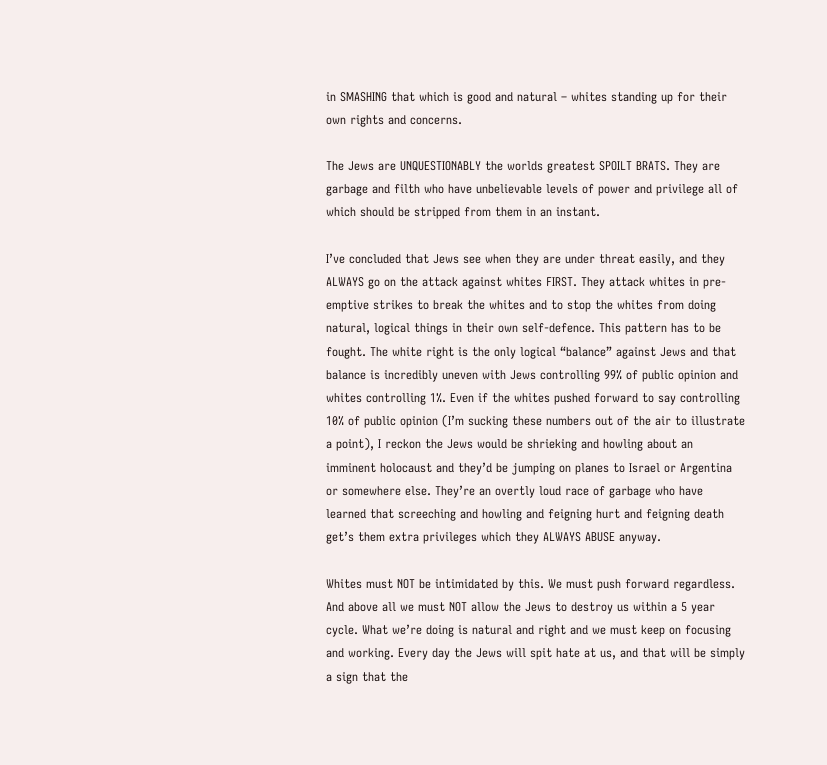in SMASHING that which is good and natural – whites standing up for their own rights and concerns.

The Jews are UNQUESTIONABLY the worlds greatest SPOILT BRATS. They are garbage and filth who have unbelievable levels of power and privilege all of which should be stripped from them in an instant.

I’ve concluded that Jews see when they are under threat easily, and they ALWAYS go on the attack against whites FIRST. They attack whites in pre-emptive strikes to break the whites and to stop the whites from doing natural, logical things in their own self-defence. This pattern has to be fought. The white right is the only logical “balance” against Jews and that balance is incredibly uneven with Jews controlling 99% of public opinion and whites controlling 1%. Even if the whites pushed forward to say controlling 10% of public opinion (I’m sucking these numbers out of the air to illustrate a point), I reckon the Jews would be shrieking and howling about an imminent holocaust and they’d be jumping on planes to Israel or Argentina or somewhere else. They’re an overtly loud race of garbage who have learned that screeching and howling and feigning hurt and feigning death get’s them extra privileges which they ALWAYS ABUSE anyway.

Whites must NOT be intimidated by this. We must push forward regardless. And above all we must NOT allow the Jews to destroy us within a 5 year cycle. What we’re doing is natural and right and we must keep on focusing and working. Every day the Jews will spit hate at us, and that will be simply a sign that the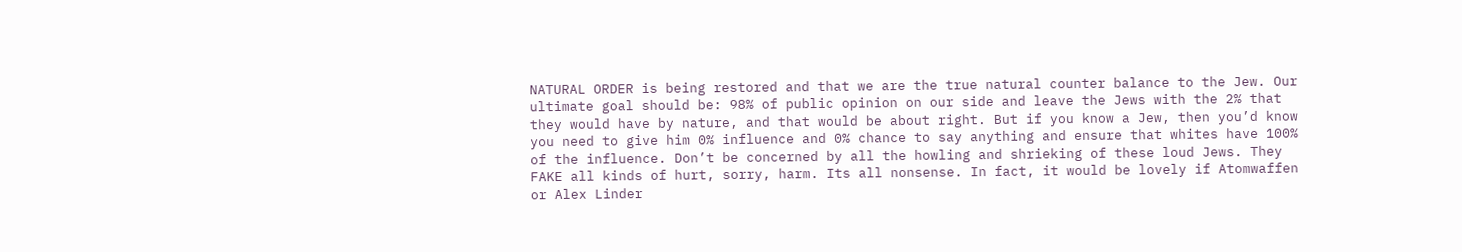NATURAL ORDER is being restored and that we are the true natural counter balance to the Jew. Our ultimate goal should be: 98% of public opinion on our side and leave the Jews with the 2% that they would have by nature, and that would be about right. But if you know a Jew, then you’d know you need to give him 0% influence and 0% chance to say anything and ensure that whites have 100% of the influence. Don’t be concerned by all the howling and shrieking of these loud Jews. They FAKE all kinds of hurt, sorry, harm. Its all nonsense. In fact, it would be lovely if Atomwaffen or Alex Linder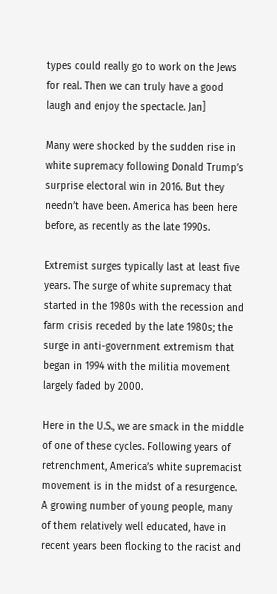types could really go to work on the Jews for real. Then we can truly have a good laugh and enjoy the spectacle. Jan]

Many were shocked by the sudden rise in white supremacy following Donald Trump’s surprise electoral win in 2016. But they needn’t have been. America has been here before, as recently as the late 1990s.

Extremist surges typically last at least five years. The surge of white supremacy that started in the 1980s with the recession and farm crisis receded by the late 1980s; the surge in anti-government extremism that began in 1994 with the militia movement largely faded by 2000.

Here in the U.S., we are smack in the middle of one of these cycles. Following years of retrenchment, America’s white supremacist movement is in the midst of a resurgence. A growing number of young people, many of them relatively well educated, have in recent years been flocking to the racist and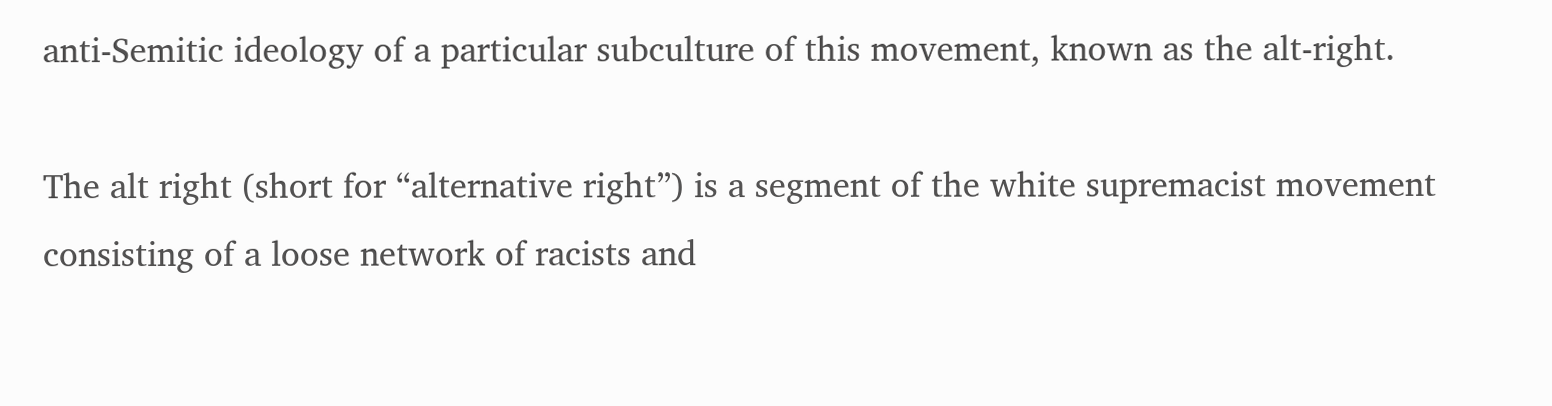anti-Semitic ideology of a particular subculture of this movement, known as the alt-right.

The alt right (short for “alternative right”) is a segment of the white supremacist movement consisting of a loose network of racists and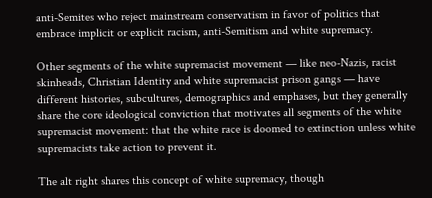anti-Semites who reject mainstream conservatism in favor of politics that embrace implicit or explicit racism, anti-Semitism and white supremacy.

Other segments of the white supremacist movement — like neo-Nazis, racist skinheads, Christian Identity and white supremacist prison gangs — have different histories, subcultures, demographics and emphases, but they generally share the core ideological conviction that motivates all segments of the white supremacist movement: that the white race is doomed to extinction unless white supremacists take action to prevent it.

The alt right shares this concept of white supremacy, though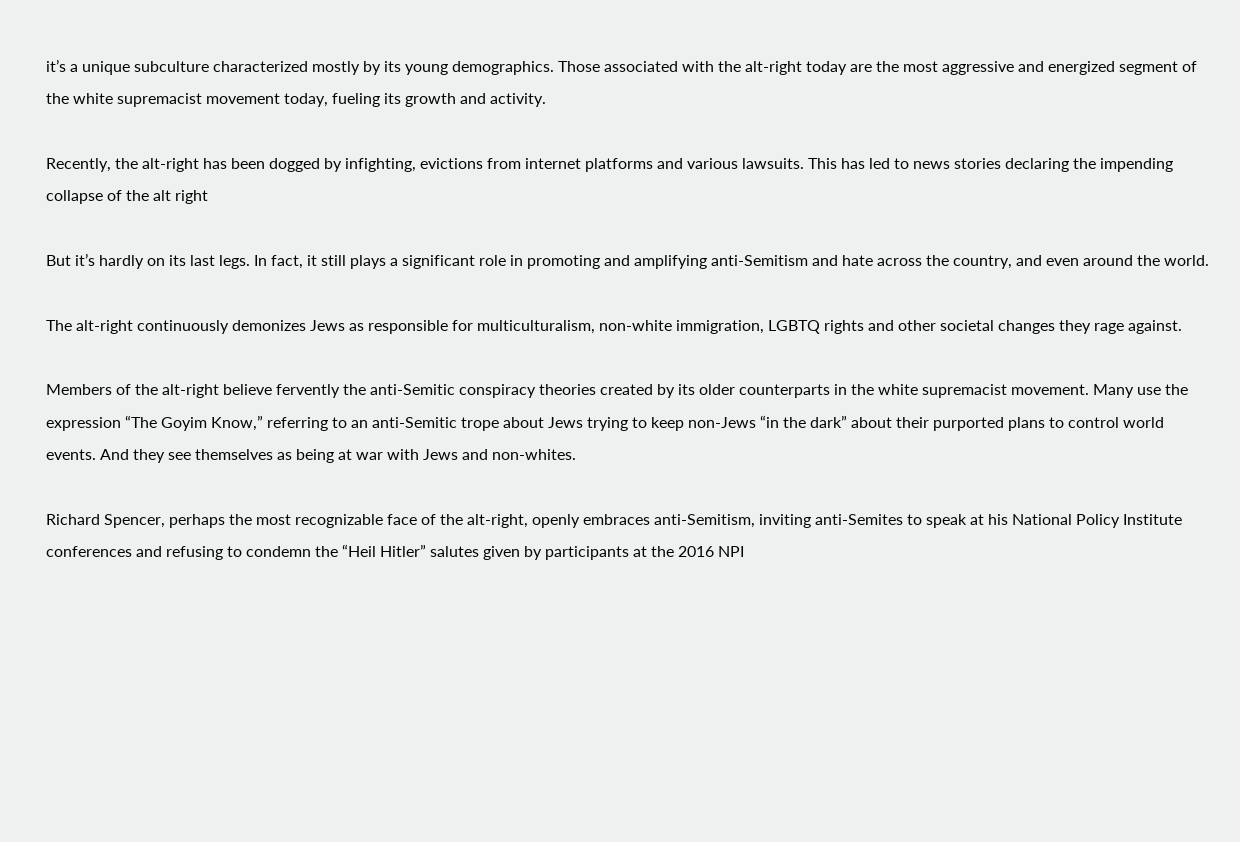it’s a unique subculture characterized mostly by its young demographics. Those associated with the alt-right today are the most aggressive and energized segment of the white supremacist movement today, fueling its growth and activity.

Recently, the alt-right has been dogged by infighting, evictions from internet platforms and various lawsuits. This has led to news stories declaring the impending collapse of the alt right

But it’s hardly on its last legs. In fact, it still plays a significant role in promoting and amplifying anti-Semitism and hate across the country, and even around the world.

The alt-right continuously demonizes Jews as responsible for multiculturalism, non-white immigration, LGBTQ rights and other societal changes they rage against.

Members of the alt-right believe fervently the anti-Semitic conspiracy theories created by its older counterparts in the white supremacist movement. Many use the expression “The Goyim Know,” referring to an anti-Semitic trope about Jews trying to keep non-Jews “in the dark” about their purported plans to control world events. And they see themselves as being at war with Jews and non-whites.

Richard Spencer, perhaps the most recognizable face of the alt-right, openly embraces anti-Semitism, inviting anti-Semites to speak at his National Policy Institute conferences and refusing to condemn the “Heil Hitler” salutes given by participants at the 2016 NPI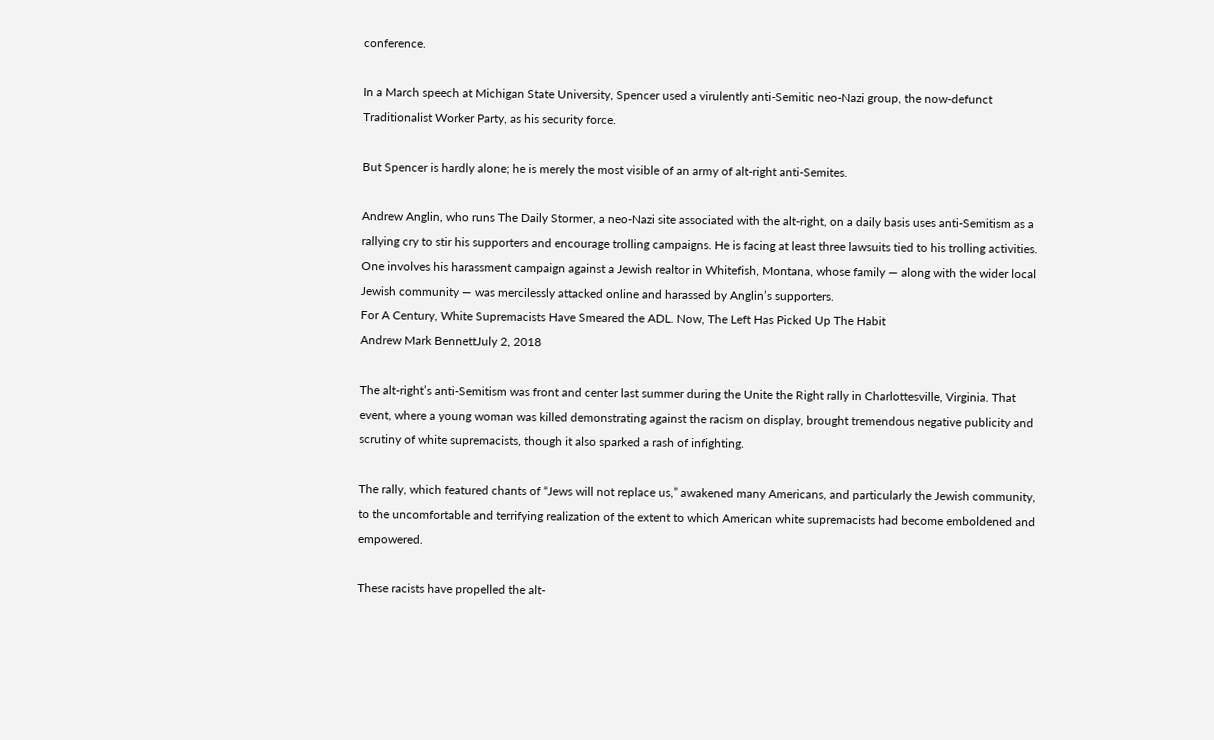conference.

In a March speech at Michigan State University, Spencer used a virulently anti-Semitic neo-Nazi group, the now-defunct Traditionalist Worker Party, as his security force.

But Spencer is hardly alone; he is merely the most visible of an army of alt-right anti-Semites.

Andrew Anglin, who runs The Daily Stormer, a neo-Nazi site associated with the alt-right, on a daily basis uses anti-Semitism as a rallying cry to stir his supporters and encourage trolling campaigns. He is facing at least three lawsuits tied to his trolling activities. One involves his harassment campaign against a Jewish realtor in Whitefish, Montana, whose family — along with the wider local Jewish community — was mercilessly attacked online and harassed by Anglin’s supporters.
For A Century, White Supremacists Have Smeared the ADL. Now, The Left Has Picked Up The Habit
Andrew Mark BennettJuly 2, 2018

The alt-right’s anti-Semitism was front and center last summer during the Unite the Right rally in Charlottesville, Virginia. That event, where a young woman was killed demonstrating against the racism on display, brought tremendous negative publicity and scrutiny of white supremacists, though it also sparked a rash of infighting.

The rally, which featured chants of “Jews will not replace us,” awakened many Americans, and particularly the Jewish community, to the uncomfortable and terrifying realization of the extent to which American white supremacists had become emboldened and empowered.

These racists have propelled the alt-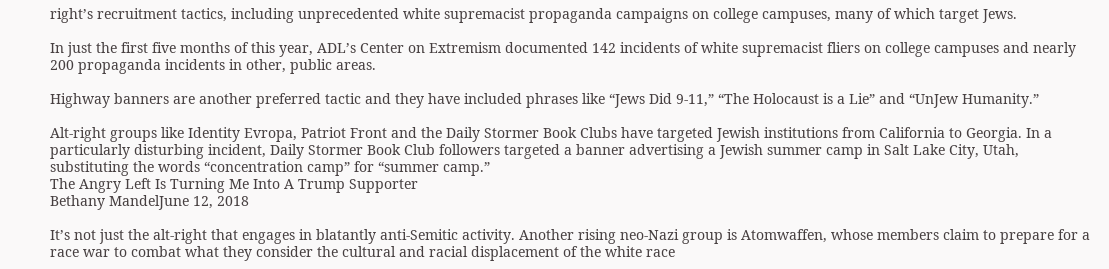right’s recruitment tactics, including unprecedented white supremacist propaganda campaigns on college campuses, many of which target Jews.

In just the first five months of this year, ADL’s Center on Extremism documented 142 incidents of white supremacist fliers on college campuses and nearly 200 propaganda incidents in other, public areas.

Highway banners are another preferred tactic and they have included phrases like “Jews Did 9-11,” “The Holocaust is a Lie” and “UnJew Humanity.”

Alt-right groups like Identity Evropa, Patriot Front and the Daily Stormer Book Clubs have targeted Jewish institutions from California to Georgia. In a particularly disturbing incident, Daily Stormer Book Club followers targeted a banner advertising a Jewish summer camp in Salt Lake City, Utah, substituting the words “concentration camp” for “summer camp.”
The Angry Left Is Turning Me Into A Trump Supporter
Bethany MandelJune 12, 2018

It’s not just the alt-right that engages in blatantly anti-Semitic activity. Another rising neo-Nazi group is Atomwaffen, whose members claim to prepare for a race war to combat what they consider the cultural and racial displacement of the white race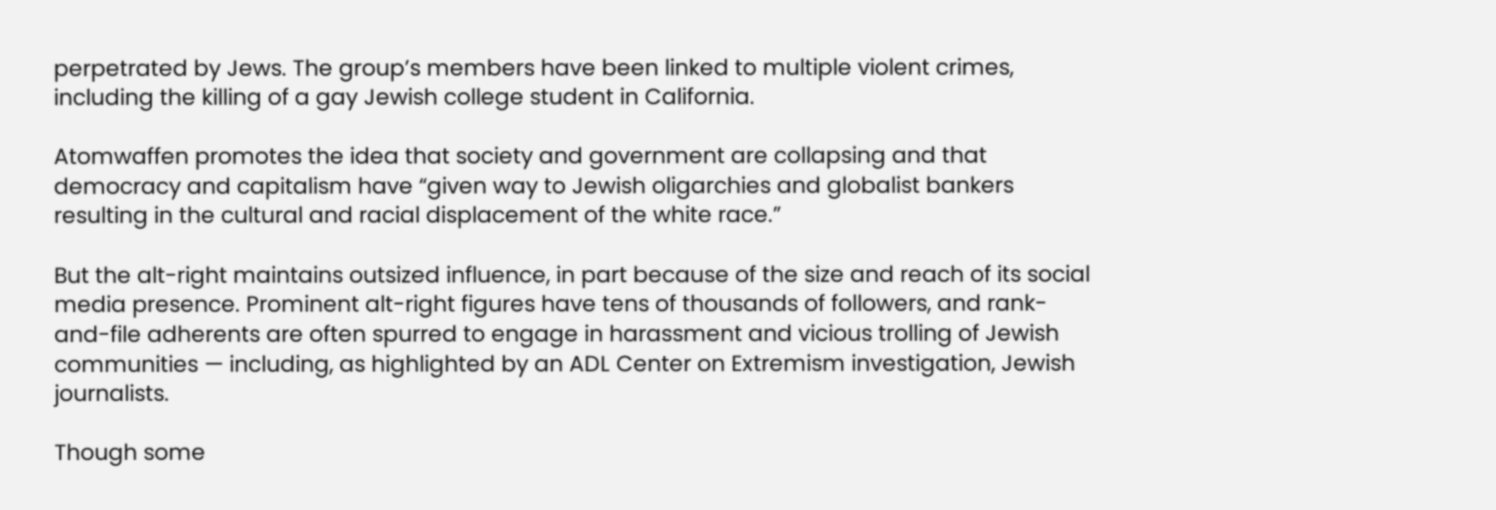perpetrated by Jews. The group’s members have been linked to multiple violent crimes, including the killing of a gay Jewish college student in California.

Atomwaffen promotes the idea that society and government are collapsing and that democracy and capitalism have “given way to Jewish oligarchies and globalist bankers resulting in the cultural and racial displacement of the white race.”

But the alt-right maintains outsized influence, in part because of the size and reach of its social media presence. Prominent alt-right figures have tens of thousands of followers, and rank-and-file adherents are often spurred to engage in harassment and vicious trolling of Jewish communities — including, as highlighted by an ADL Center on Extremism investigation, Jewish journalists.

Though some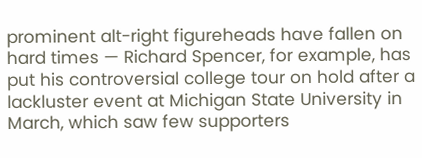prominent alt-right figureheads have fallen on hard times — Richard Spencer, for example, has put his controversial college tour on hold after a lackluster event at Michigan State University in March, which saw few supporters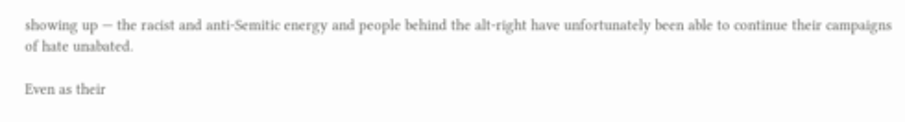showing up — the racist and anti-Semitic energy and people behind the alt-right have unfortunately been able to continue their campaigns of hate unabated.

Even as their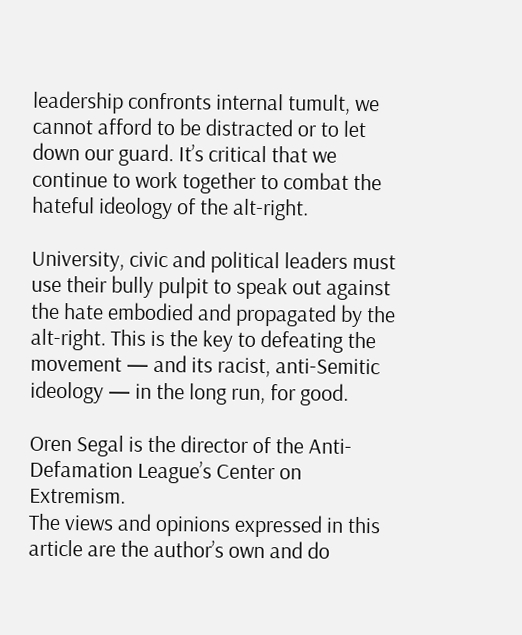leadership confronts internal tumult, we cannot afford to be distracted or to let down our guard. It’s critical that we continue to work together to combat the hateful ideology of the alt-right.

University, civic and political leaders must use their bully pulpit to speak out against the hate embodied and propagated by the alt-right. This is the key to defeating the movement — and its racist, anti-Semitic ideology — in the long run, for good.

Oren Segal is the director of the Anti-Defamation League’s Center on Extremism.
The views and opinions expressed in this article are the author’s own and do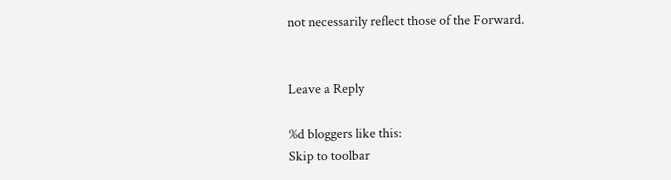not necessarily reflect those of the Forward.


Leave a Reply

%d bloggers like this:
Skip to toolbar